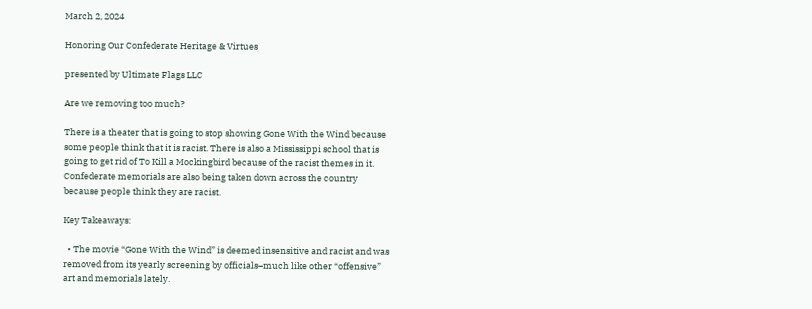March 2, 2024

Honoring Our Confederate Heritage & Virtues

presented by Ultimate Flags LLC

Are we removing too much?

There is a theater that is going to stop showing Gone With the Wind because some people think that it is racist. There is also a Mississippi school that is going to get rid of To Kill a Mockingbird because of the racist themes in it. Confederate memorials are also being taken down across the country because people think they are racist.

Key Takeaways:

  • The movie “Gone With the Wind” is deemed insensitive and racist and was removed from its yearly screening by officials–much like other “offensive” art and memorials lately.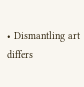• Dismantling art differs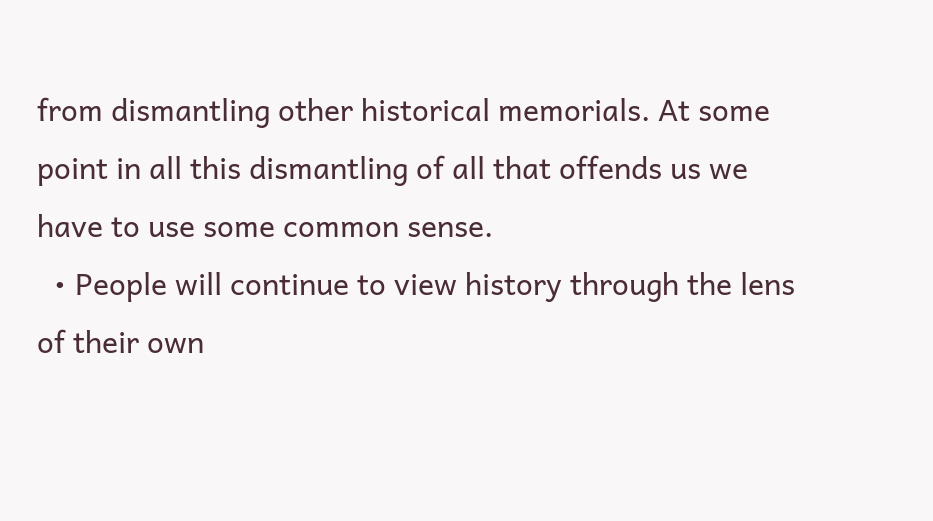from dismantling other historical memorials. At some point in all this dismantling of all that offends us we have to use some common sense.
  • People will continue to view history through the lens of their own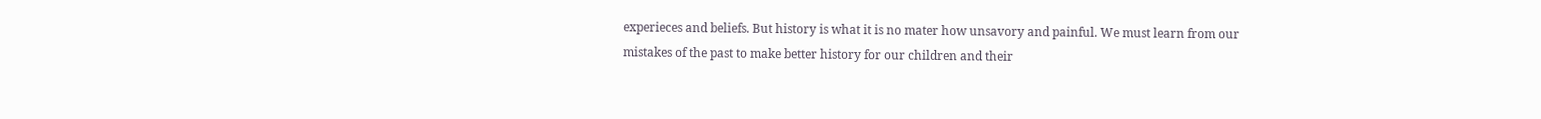experieces and beliefs. But history is what it is no mater how unsavory and painful. We must learn from our mistakes of the past to make better history for our children and their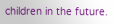children in the future.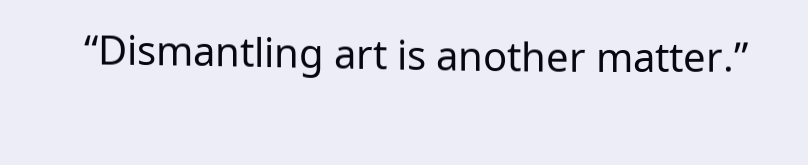“Dismantling art is another matter.”